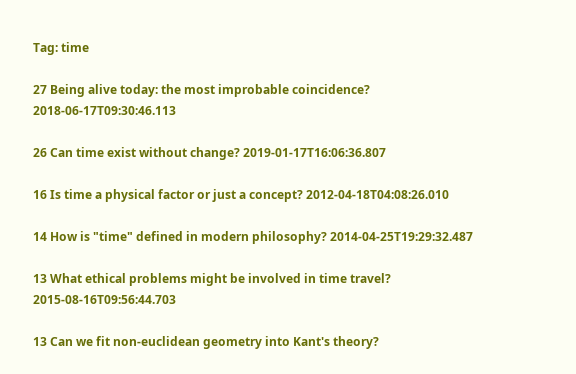Tag: time

27 Being alive today: the most improbable coincidence? 2018-06-17T09:30:46.113

26 Can time exist without change? 2019-01-17T16:06:36.807

16 Is time a physical factor or just a concept? 2012-04-18T04:08:26.010

14 How is "time" defined in modern philosophy? 2014-04-25T19:29:32.487

13 What ethical problems might be involved in time travel? 2015-08-16T09:56:44.703

13 Can we fit non-euclidean geometry into Kant's theory?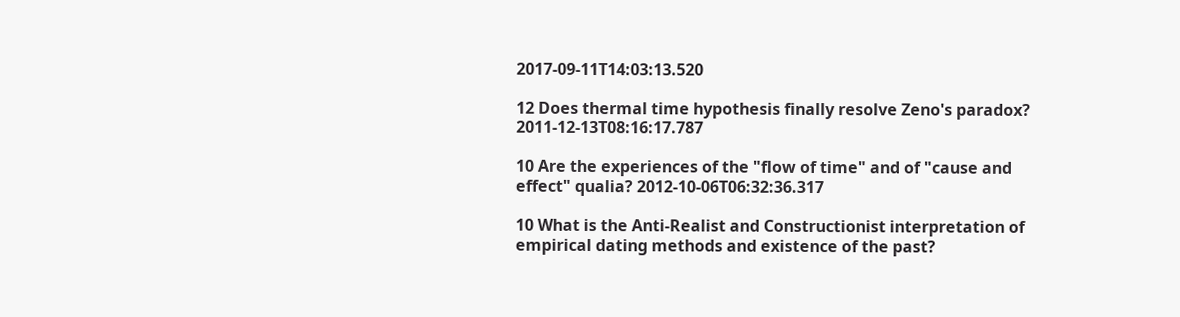2017-09-11T14:03:13.520

12 Does thermal time hypothesis finally resolve Zeno's paradox? 2011-12-13T08:16:17.787

10 Are the experiences of the "flow of time" and of "cause and effect" qualia? 2012-10-06T06:32:36.317

10 What is the Anti-Realist and Constructionist interpretation of empirical dating methods and existence of the past?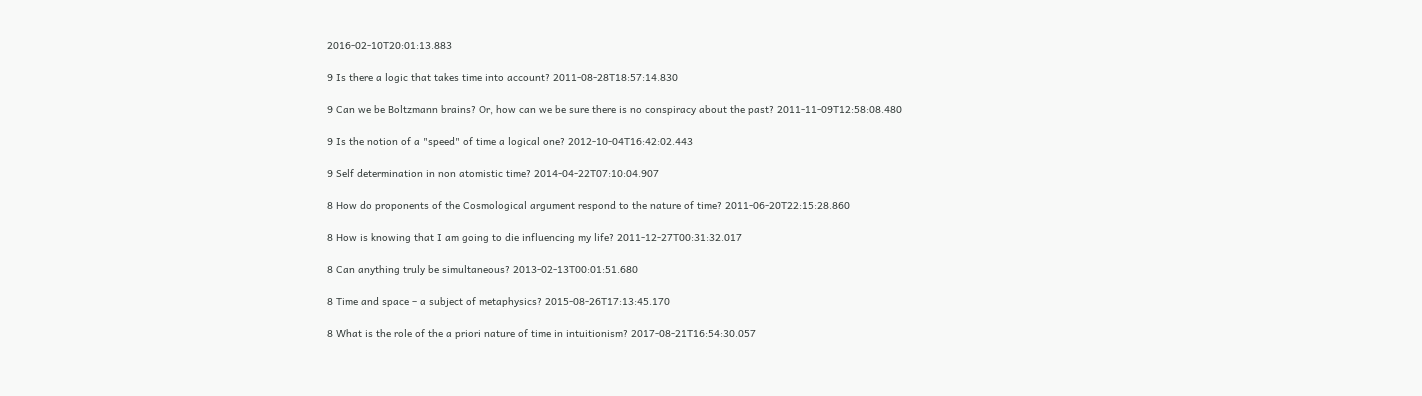2016-02-10T20:01:13.883

9 Is there a logic that takes time into account? 2011-08-28T18:57:14.830

9 Can we be Boltzmann brains? Or, how can we be sure there is no conspiracy about the past? 2011-11-09T12:58:08.480

9 Is the notion of a "speed" of time a logical one? 2012-10-04T16:42:02.443

9 Self determination in non atomistic time? 2014-04-22T07:10:04.907

8 How do proponents of the Cosmological argument respond to the nature of time? 2011-06-20T22:15:28.860

8 How is knowing that I am going to die influencing my life? 2011-12-27T00:31:32.017

8 Can anything truly be simultaneous? 2013-02-13T00:01:51.680

8 Time and space – a subject of metaphysics? 2015-08-26T17:13:45.170

8 What is the role of the a priori nature of time in intuitionism? 2017-08-21T16:54:30.057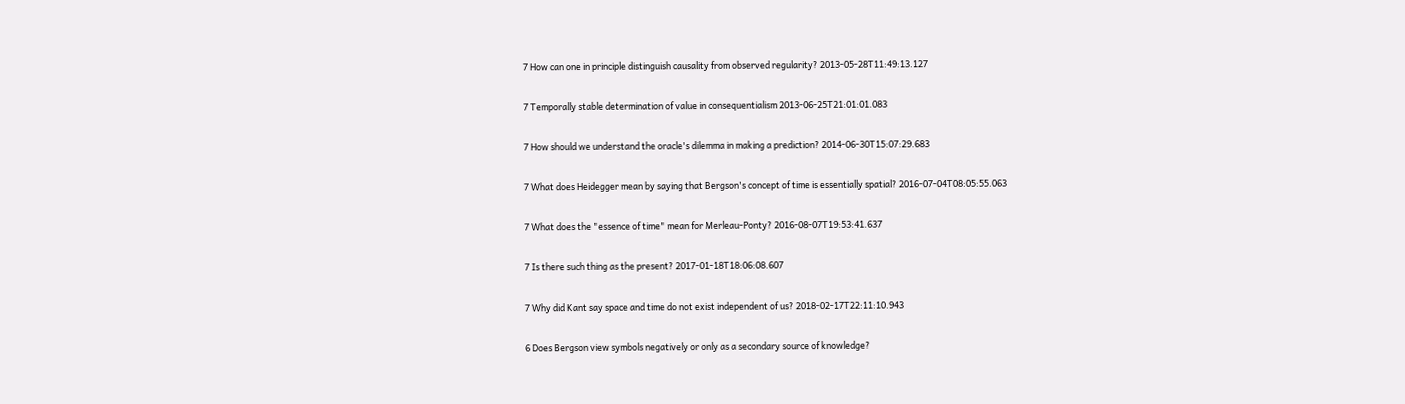7 How can one in principle distinguish causality from observed regularity? 2013-05-28T11:49:13.127

7 Temporally stable determination of value in consequentialism 2013-06-25T21:01:01.083

7 How should we understand the oracle's dilemma in making a prediction? 2014-06-30T15:07:29.683

7 What does Heidegger mean by saying that Bergson's concept of time is essentially spatial? 2016-07-04T08:05:55.063

7 What does the "essence of time" mean for Merleau-Ponty? 2016-08-07T19:53:41.637

7 Is there such thing as the present? 2017-01-18T18:06:08.607

7 Why did Kant say space and time do not exist independent of us? 2018-02-17T22:11:10.943

6 Does Bergson view symbols negatively or only as a secondary source of knowledge?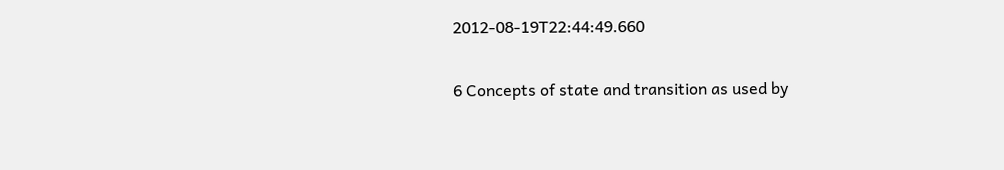2012-08-19T22:44:49.660

6 Concepts of state and transition as used by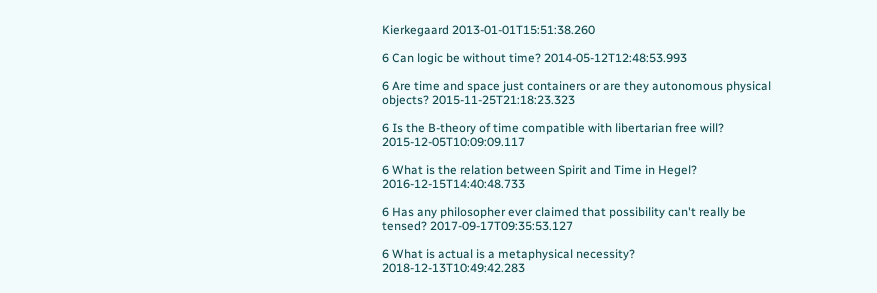Kierkegaard 2013-01-01T15:51:38.260

6 Can logic be without time? 2014-05-12T12:48:53.993

6 Are time and space just containers or are they autonomous physical objects? 2015-11-25T21:18:23.323

6 Is the B-theory of time compatible with libertarian free will? 2015-12-05T10:09:09.117

6 What is the relation between Spirit and Time in Hegel? 2016-12-15T14:40:48.733

6 Has any philosopher ever claimed that possibility can't really be tensed? 2017-09-17T09:35:53.127

6 What is actual is a metaphysical necessity? 2018-12-13T10:49:42.283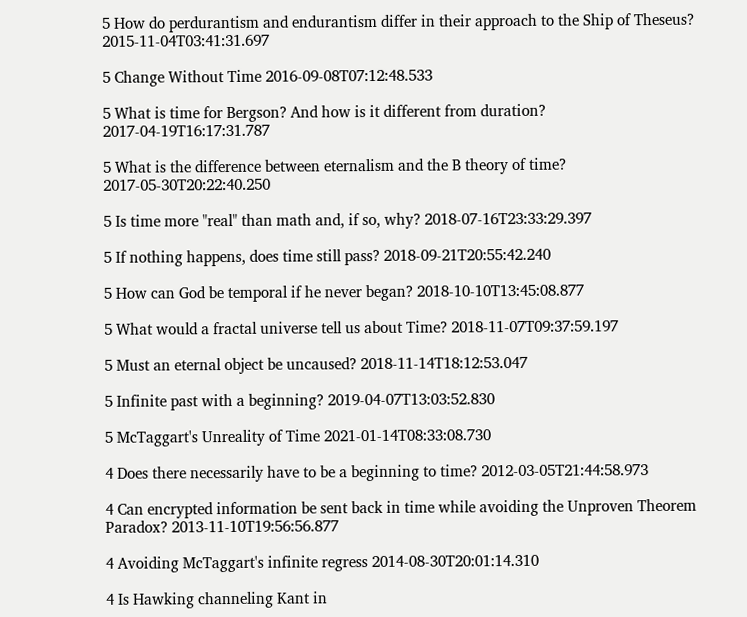5 How do perdurantism and endurantism differ in their approach to the Ship of Theseus? 2015-11-04T03:41:31.697

5 Change Without Time 2016-09-08T07:12:48.533

5 What is time for Bergson? And how is it different from duration? 2017-04-19T16:17:31.787

5 What is the difference between eternalism and the B theory of time? 2017-05-30T20:22:40.250

5 Is time more "real" than math and, if so, why? 2018-07-16T23:33:29.397

5 If nothing happens, does time still pass? 2018-09-21T20:55:42.240

5 How can God be temporal if he never began? 2018-10-10T13:45:08.877

5 What would a fractal universe tell us about Time? 2018-11-07T09:37:59.197

5 Must an eternal object be uncaused? 2018-11-14T18:12:53.047

5 Infinite past with a beginning? 2019-04-07T13:03:52.830

5 McTaggart's Unreality of Time 2021-01-14T08:33:08.730

4 Does there necessarily have to be a beginning to time? 2012-03-05T21:44:58.973

4 Can encrypted information be sent back in time while avoiding the Unproven Theorem Paradox? 2013-11-10T19:56:56.877

4 Avoiding McTaggart's infinite regress 2014-08-30T20:01:14.310

4 Is Hawking channeling Kant in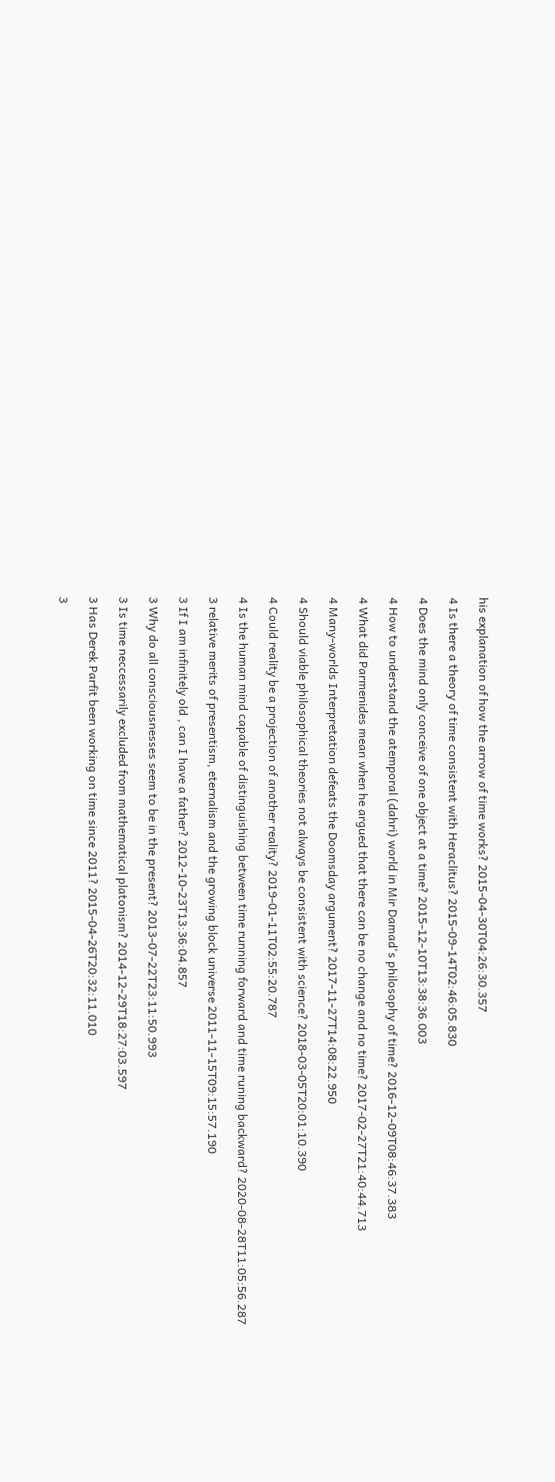his explanation of how the arrow of time works? 2015-04-30T04:26:30.357

4 Is there a theory of time consistent with Heraclitus? 2015-09-14T02:46:05.830

4 Does the mind only conceive of one object at a time? 2015-12-10T13:38:36.003

4 How to understand the atemporal (dahri) world in Mir Damad's philosophy of time? 2016-12-09T08:46:37.383

4 What did Parmenides mean when he argued that there can be no change and no time? 2017-02-27T21:40:44.713

4 Many-worlds Interpretation defeats the Doomsday argument? 2017-11-27T14:08:22.950

4 Should viable philosophical theories not always be consistent with science? 2018-03-05T20:01:10.390

4 Could reality be a projection of another reality? 2019-01-11T02:55:20.787

4 Is the human mind capable of distinguishing between time running forward and time runing backward? 2020-08-28T11:05:56.287

3 relative merits of presentism, eternalism and the growing block universe 2011-11-15T09:15:57.190

3 If I am infinitely old , can I have a father? 2012-10-23T13:36:04.857

3 Why do all consciousnesses seem to be in the present? 2013-07-22T23:11:50.993

3 Is time neccessarily excluded from mathematical platonism? 2014-12-29T18:27:03.597

3 Has Derek Parfit been working on time since 2011? 2015-04-26T20:32:11.010

3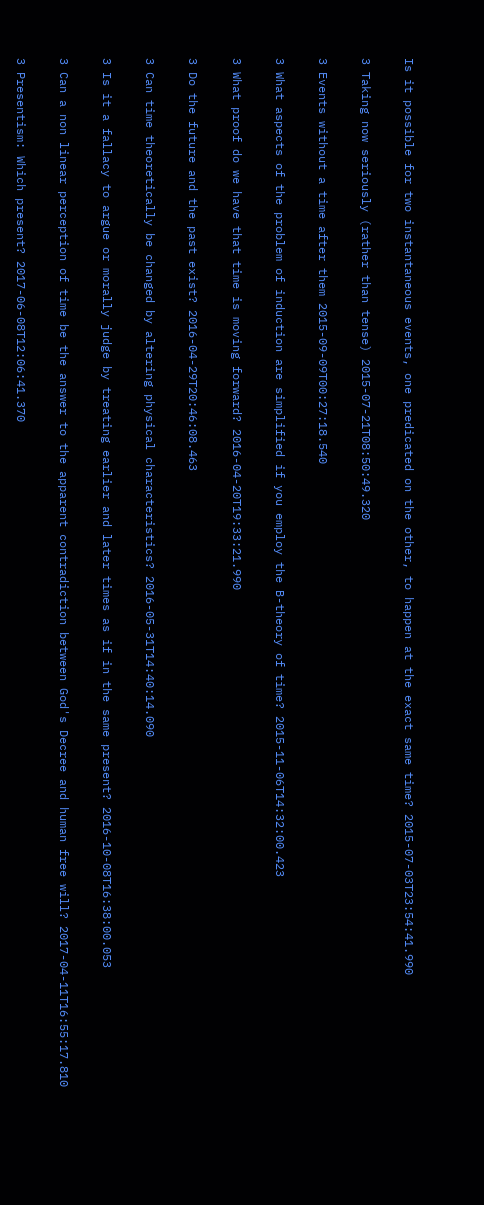Is it possible for two instantaneous events, one predicated on the other, to happen at the exact same time? 2015-07-03T23:54:41.990

3 Taking now seriously (rather than tense) 2015-07-21T08:50:49.320

3 Events without a time after them 2015-09-09T00:27:18.540

3 What aspects of the problem of induction are simplified if you employ the B-theory of time? 2015-11-06T14:32:00.423

3 What proof do we have that time is moving forward? 2016-04-20T19:33:21.990

3 Do the future and the past exist? 2016-04-29T20:46:08.463

3 Can time theoretically be changed by altering physical characteristics? 2016-05-31T14:40:14.090

3 Is it a fallacy to argue or morally judge by treating earlier and later times as if in the same present? 2016-10-08T16:38:00.053

3 Can a non linear perception of time be the answer to the apparent contradiction between God's Decree and human free will? 2017-04-11T16:55:17.810

3 Presentism: Which present? 2017-06-08T12:06:41.370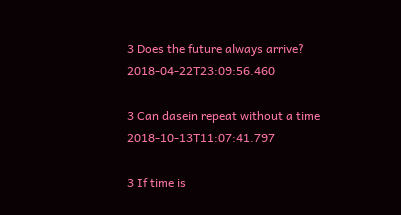3 Does the future always arrive? 2018-04-22T23:09:56.460

3 Can dasein repeat without a time 2018-10-13T11:07:41.797

3 If time is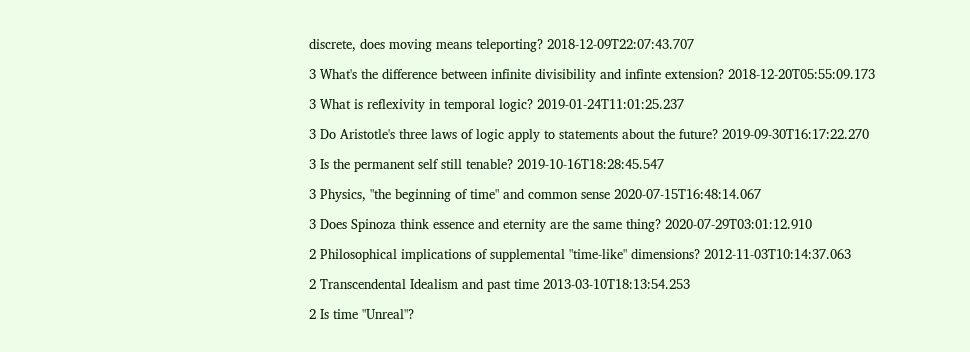discrete, does moving means teleporting? 2018-12-09T22:07:43.707

3 What's the difference between infinite divisibility and infinte extension? 2018-12-20T05:55:09.173

3 What is reflexivity in temporal logic? 2019-01-24T11:01:25.237

3 Do Aristotle's three laws of logic apply to statements about the future? 2019-09-30T16:17:22.270

3 Is the permanent self still tenable? 2019-10-16T18:28:45.547

3 Physics, "the beginning of time" and common sense 2020-07-15T16:48:14.067

3 Does Spinoza think essence and eternity are the same thing? 2020-07-29T03:01:12.910

2 Philosophical implications of supplemental "time-like" dimensions? 2012-11-03T10:14:37.063

2 Transcendental Idealism and past time 2013-03-10T18:13:54.253

2 Is time "Unreal"?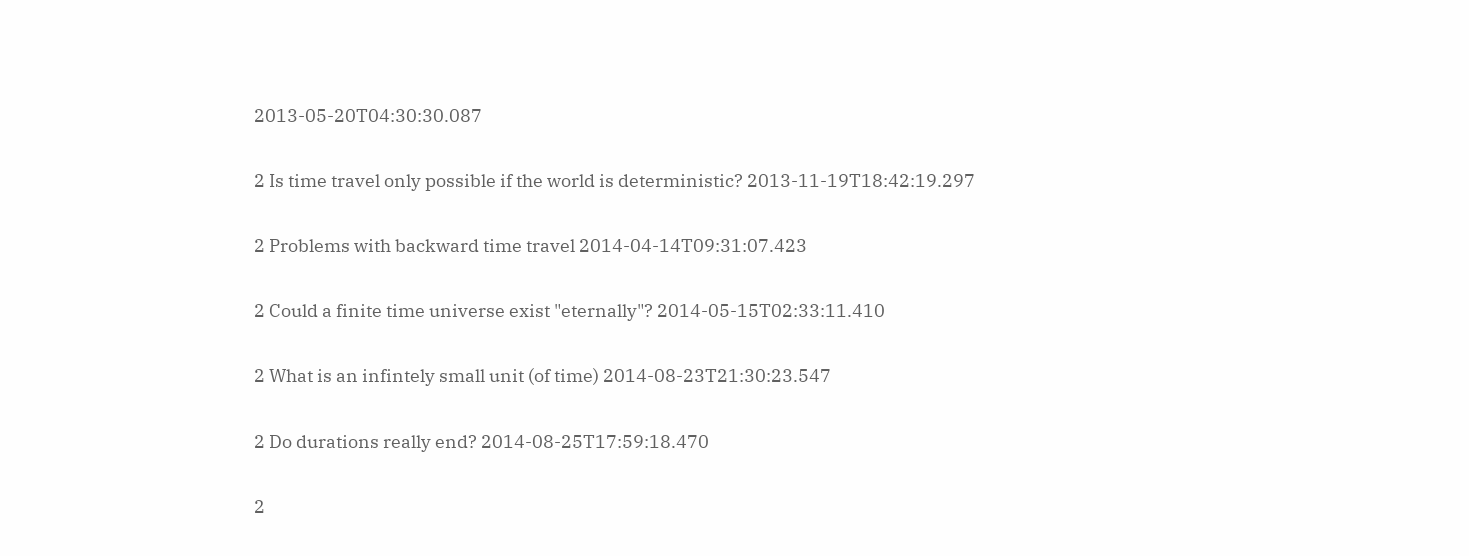2013-05-20T04:30:30.087

2 Is time travel only possible if the world is deterministic? 2013-11-19T18:42:19.297

2 Problems with backward time travel 2014-04-14T09:31:07.423

2 Could a finite time universe exist "eternally"? 2014-05-15T02:33:11.410

2 What is an infintely small unit (of time) 2014-08-23T21:30:23.547

2 Do durations really end? 2014-08-25T17:59:18.470

2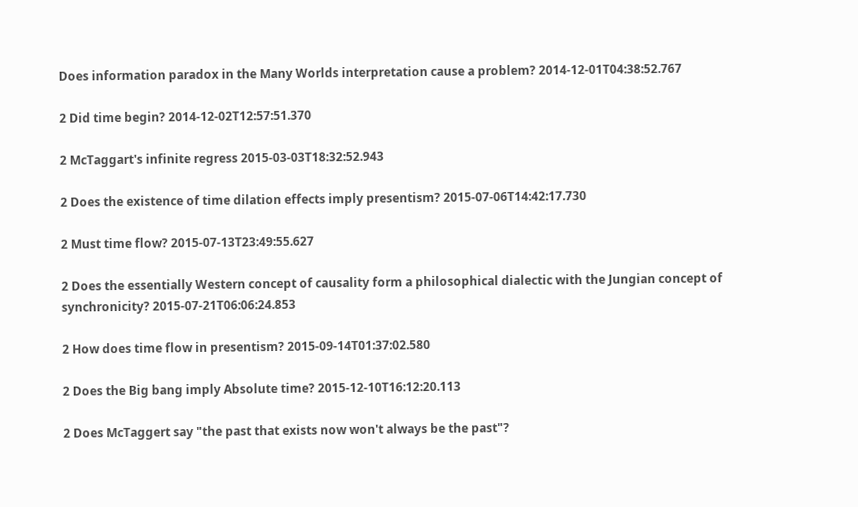Does information paradox in the Many Worlds interpretation cause a problem? 2014-12-01T04:38:52.767

2 Did time begin? 2014-12-02T12:57:51.370

2 McTaggart's infinite regress 2015-03-03T18:32:52.943

2 Does the existence of time dilation effects imply presentism? 2015-07-06T14:42:17.730

2 Must time flow? 2015-07-13T23:49:55.627

2 Does the essentially Western concept of causality form a philosophical dialectic with the Jungian concept of synchronicity? 2015-07-21T06:06:24.853

2 How does time flow in presentism? 2015-09-14T01:37:02.580

2 Does the Big bang imply Absolute time? 2015-12-10T16:12:20.113

2 Does McTaggert say "the past that exists now won't always be the past"?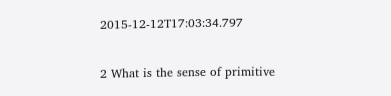2015-12-12T17:03:34.797

2 What is the sense of primitive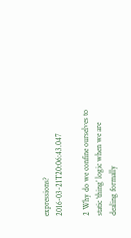expressions? 2016-03-21T20:06:43.047

2 Why do we confine ourselves to static ‘thing’ logic when we are dealing formally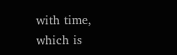with time, which is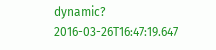dynamic? 2016-03-26T16:47:19.647